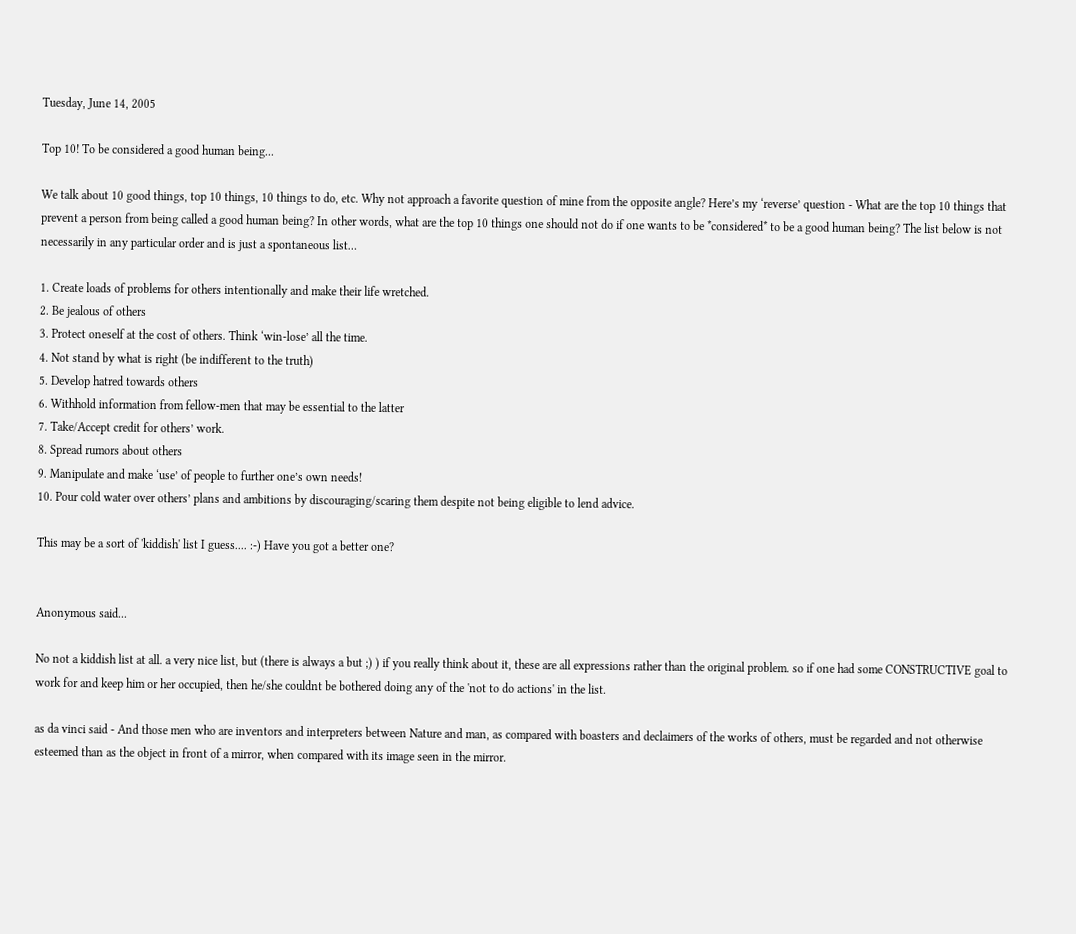Tuesday, June 14, 2005

Top 10! To be considered a good human being...

We talk about 10 good things, top 10 things, 10 things to do, etc. Why not approach a favorite question of mine from the opposite angle? Here’s my ‘reverse’ question - What are the top 10 things that prevent a person from being called a good human being? In other words, what are the top 10 things one should not do if one wants to be *considered* to be a good human being? The list below is not necessarily in any particular order and is just a spontaneous list…

1. Create loads of problems for others intentionally and make their life wretched.
2. Be jealous of others
3. Protect oneself at the cost of others. Think ‘win-lose’ all the time.
4. Not stand by what is right (be indifferent to the truth)
5. Develop hatred towards others
6. Withhold information from fellow-men that may be essential to the latter
7. Take/Accept credit for others’ work.
8. Spread rumors about others
9. Manipulate and make ‘use’ of people to further one’s own needs!
10. Pour cold water over others’ plans and ambitions by discouraging/scaring them despite not being eligible to lend advice.

This may be a sort of 'kiddish' list I guess.... :-) Have you got a better one?


Anonymous said...

No not a kiddish list at all. a very nice list, but (there is always a but ;) ) if you really think about it, these are all expressions rather than the original problem. so if one had some CONSTRUCTIVE goal to work for and keep him or her occupied, then he/she couldnt be bothered doing any of the 'not to do actions' in the list.

as da vinci said - And those men who are inventors and interpreters between Nature and man, as compared with boasters and declaimers of the works of others, must be regarded and not otherwise esteemed than as the object in front of a mirror, when compared with its image seen in the mirror.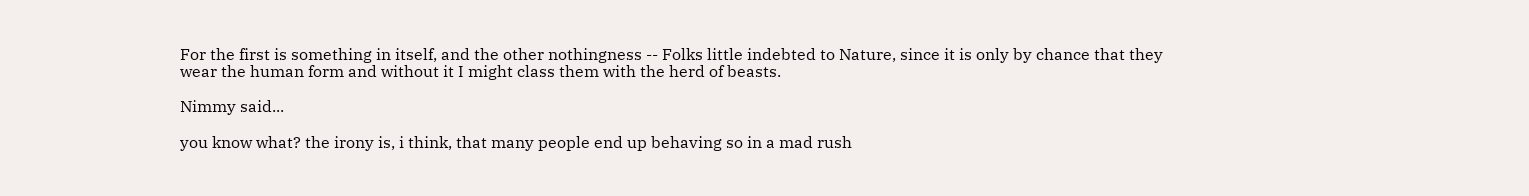For the first is something in itself, and the other nothingness -- Folks little indebted to Nature, since it is only by chance that they wear the human form and without it I might class them with the herd of beasts.

Nimmy said...

you know what? the irony is, i think, that many people end up behaving so in a mad rush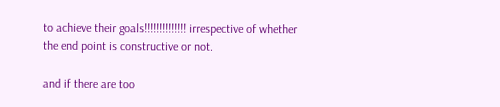to achieve their goals!!!!!!!!!!!!!! irrespective of whether the end point is constructive or not.

and if there are too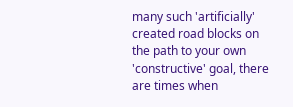many such 'artificially' created road blocks on the path to your own 'constructive' goal, there are times when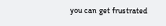you can get frustrated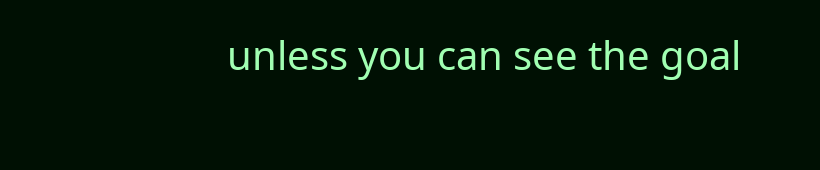unless you can see the goal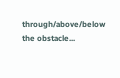through/above/below the obstacle...